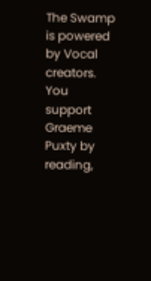The Swamp is powered by Vocal creators. You support Graeme Puxty by reading,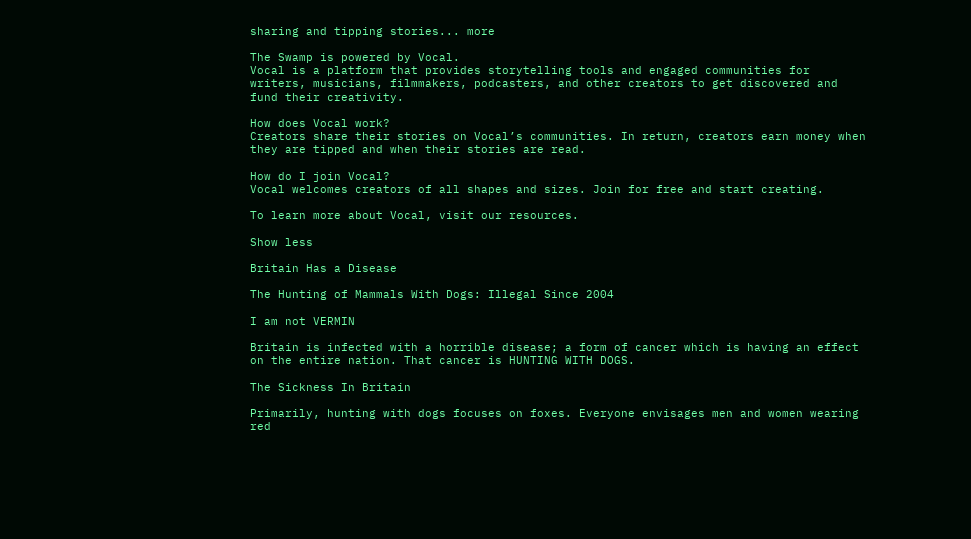sharing and tipping stories... more

The Swamp is powered by Vocal.
Vocal is a platform that provides storytelling tools and engaged communities for writers, musicians, filmmakers, podcasters, and other creators to get discovered and fund their creativity.

How does Vocal work?
Creators share their stories on Vocal’s communities. In return, creators earn money when they are tipped and when their stories are read.

How do I join Vocal?
Vocal welcomes creators of all shapes and sizes. Join for free and start creating.

To learn more about Vocal, visit our resources.

Show less

Britain Has a Disease

The Hunting of Mammals With Dogs: Illegal Since 2004

I am not VERMIN

Britain is infected with a horrible disease; a form of cancer which is having an effect on the entire nation. That cancer is HUNTING WITH DOGS.

The Sickness In Britain

Primarily, hunting with dogs focuses on foxes. Everyone envisages men and women wearing red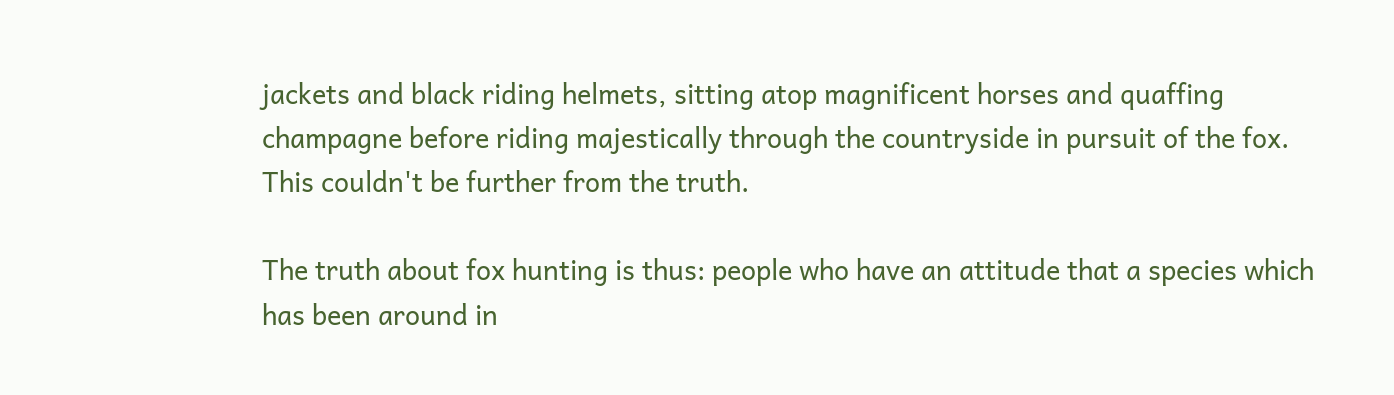jackets and black riding helmets, sitting atop magnificent horses and quaffing champagne before riding majestically through the countryside in pursuit of the fox. This couldn't be further from the truth.

The truth about fox hunting is thus: people who have an attitude that a species which has been around in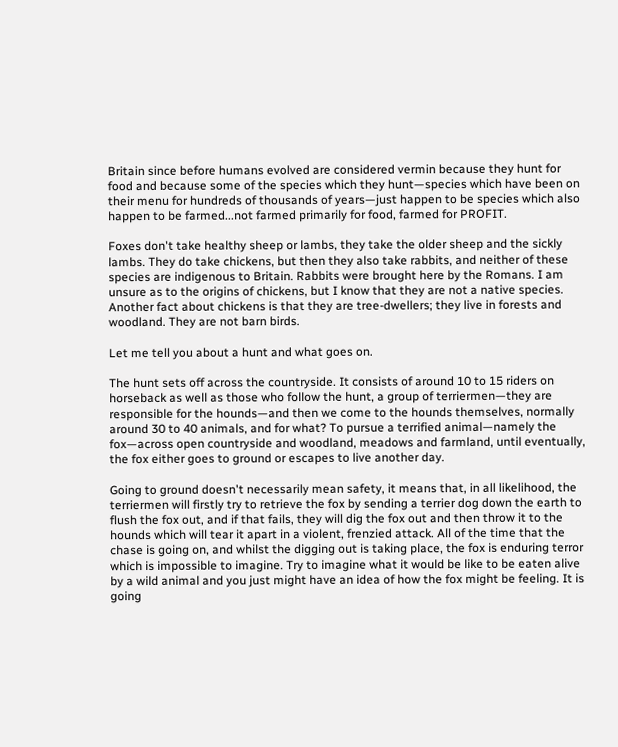Britain since before humans evolved are considered vermin because they hunt for food and because some of the species which they hunt—species which have been on their menu for hundreds of thousands of years—just happen to be species which also happen to be farmed...not farmed primarily for food, farmed for PROFIT.

Foxes don't take healthy sheep or lambs, they take the older sheep and the sickly lambs. They do take chickens, but then they also take rabbits, and neither of these species are indigenous to Britain. Rabbits were brought here by the Romans. I am unsure as to the origins of chickens, but I know that they are not a native species. Another fact about chickens is that they are tree-dwellers; they live in forests and woodland. They are not barn birds.

Let me tell you about a hunt and what goes on.

The hunt sets off across the countryside. It consists of around 10 to 15 riders on horseback as well as those who follow the hunt, a group of terriermen—they are responsible for the hounds—and then we come to the hounds themselves, normally around 30 to 40 animals, and for what? To pursue a terrified animal—namely the fox—across open countryside and woodland, meadows and farmland, until eventually, the fox either goes to ground or escapes to live another day.

Going to ground doesn't necessarily mean safety, it means that, in all likelihood, the terriermen will firstly try to retrieve the fox by sending a terrier dog down the earth to flush the fox out, and if that fails, they will dig the fox out and then throw it to the hounds which will tear it apart in a violent, frenzied attack. All of the time that the chase is going on, and whilst the digging out is taking place, the fox is enduring terror which is impossible to imagine. Try to imagine what it would be like to be eaten alive by a wild animal and you just might have an idea of how the fox might be feeling. It is going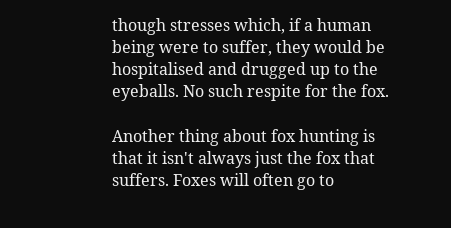though stresses which, if a human being were to suffer, they would be hospitalised and drugged up to the eyeballs. No such respite for the fox.

Another thing about fox hunting is that it isn't always just the fox that suffers. Foxes will often go to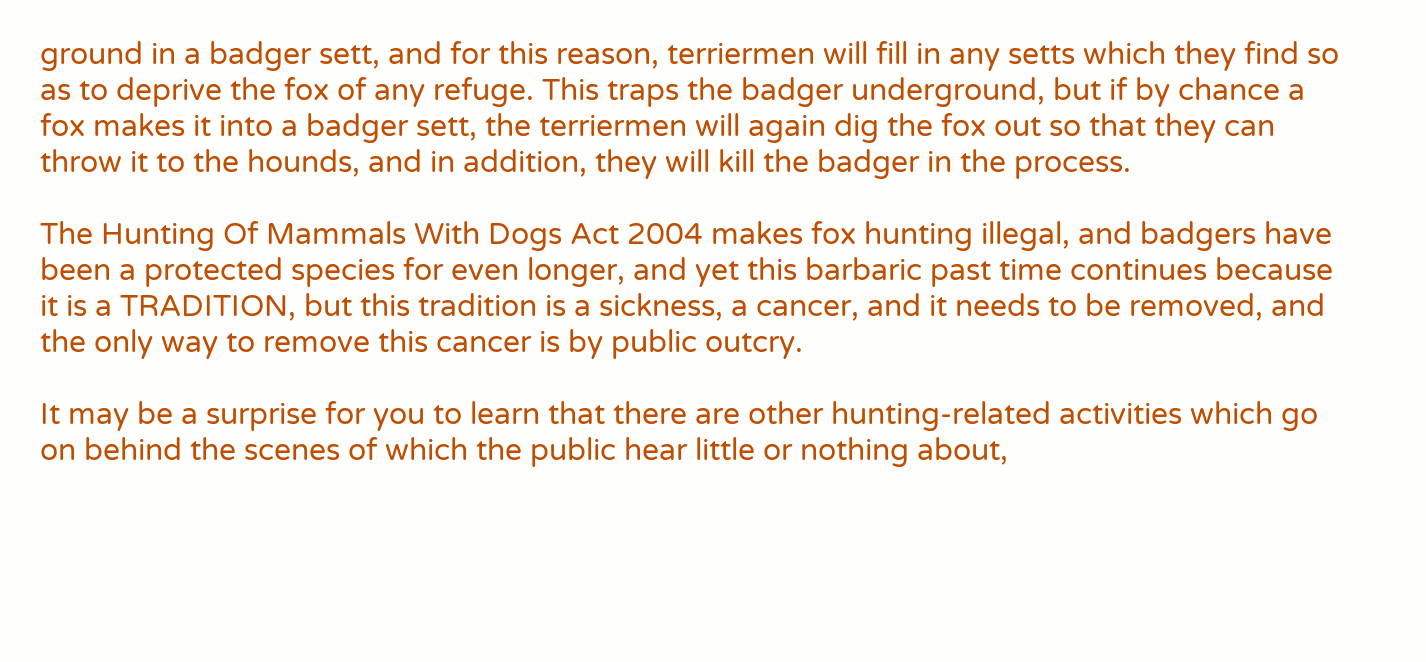ground in a badger sett, and for this reason, terriermen will fill in any setts which they find so as to deprive the fox of any refuge. This traps the badger underground, but if by chance a fox makes it into a badger sett, the terriermen will again dig the fox out so that they can throw it to the hounds, and in addition, they will kill the badger in the process.

The Hunting Of Mammals With Dogs Act 2004 makes fox hunting illegal, and badgers have been a protected species for even longer, and yet this barbaric past time continues because it is a TRADITION, but this tradition is a sickness, a cancer, and it needs to be removed, and the only way to remove this cancer is by public outcry.

It may be a surprise for you to learn that there are other hunting-related activities which go on behind the scenes of which the public hear little or nothing about,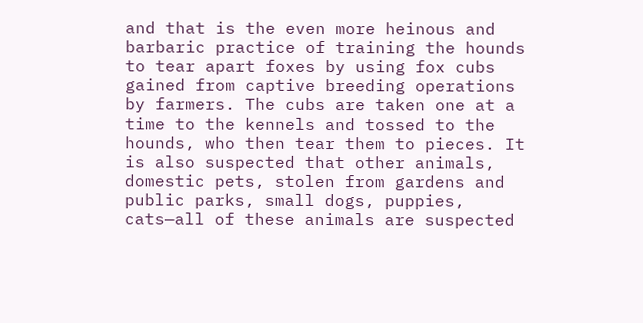and that is the even more heinous and barbaric practice of training the hounds to tear apart foxes by using fox cubs gained from captive breeding operations by farmers. The cubs are taken one at a time to the kennels and tossed to the hounds, who then tear them to pieces. It is also suspected that other animals, domestic pets, stolen from gardens and public parks, small dogs, puppies, cats—all of these animals are suspected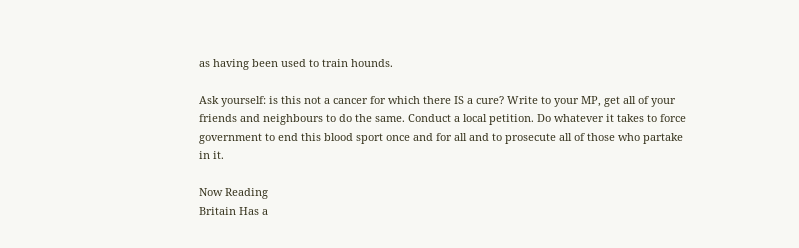as having been used to train hounds.

Ask yourself: is this not a cancer for which there IS a cure? Write to your MP, get all of your friends and neighbours to do the same. Conduct a local petition. Do whatever it takes to force government to end this blood sport once and for all and to prosecute all of those who partake in it.

Now Reading
Britain Has a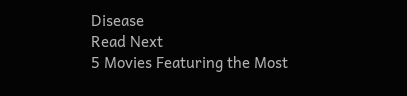Disease
Read Next
5 Movies Featuring the Most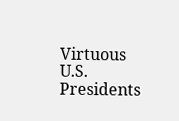Virtuous U.S. Presidents